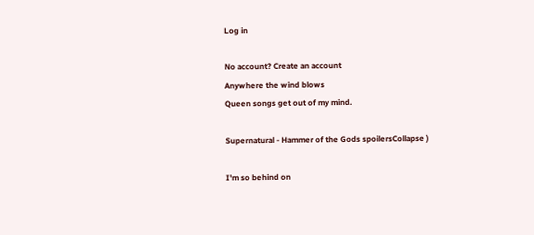Log in

No account? Create an account
Anywhere the wind blows
Queen songs get out of my mind.

Supernatural - Hammer of the Gods spoilersCollapse )

I'm so behind on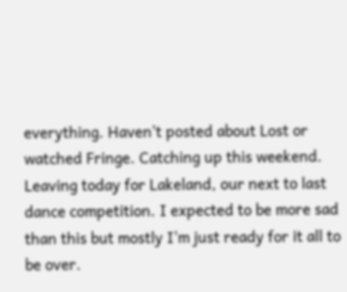everything. Haven't posted about Lost or watched Fringe. Catching up this weekend. Leaving today for Lakeland, our next to last dance competition. I expected to be more sad than this but mostly I'm just ready for it all to be over.